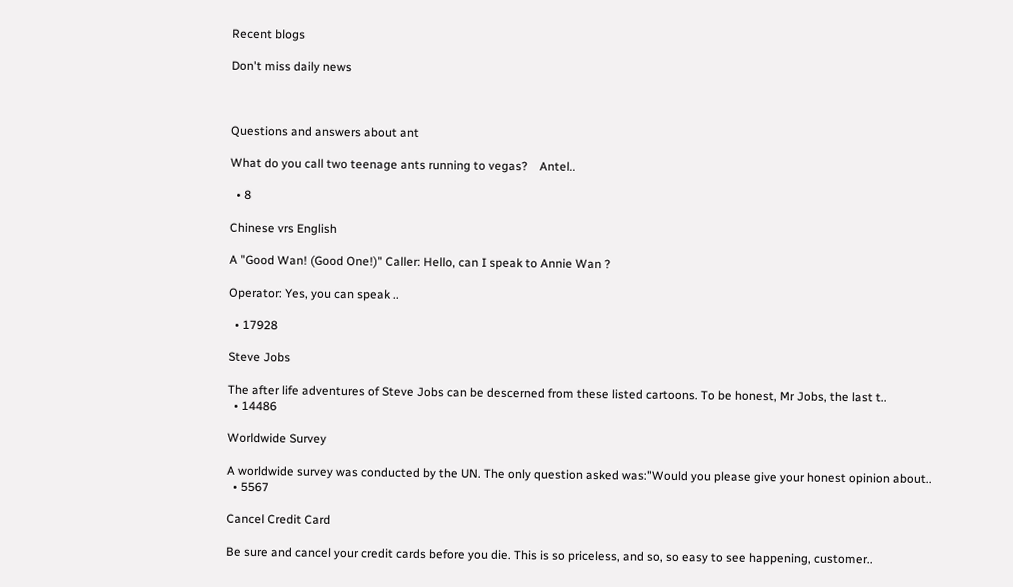Recent blogs

Don't miss daily news



Questions and answers about ant

What do you call two teenage ants running to vegas?    Antel..

  • 8

Chinese vrs English

A "Good Wan! (Good One!)" Caller: Hello, can I speak to Annie Wan ?

Operator: Yes, you can speak ..

  • 17928

Steve Jobs

The after life adventures of Steve Jobs can be descerned from these listed cartoons. To be honest, Mr Jobs, the last t..
  • 14486

Worldwide Survey

A worldwide survey was conducted by the UN. The only question asked was:"Would you please give your honest opinion about..
  • 5567

Cancel Credit Card

Be sure and cancel your credit cards before you die. This is so priceless, and so, so easy to see happening, customer..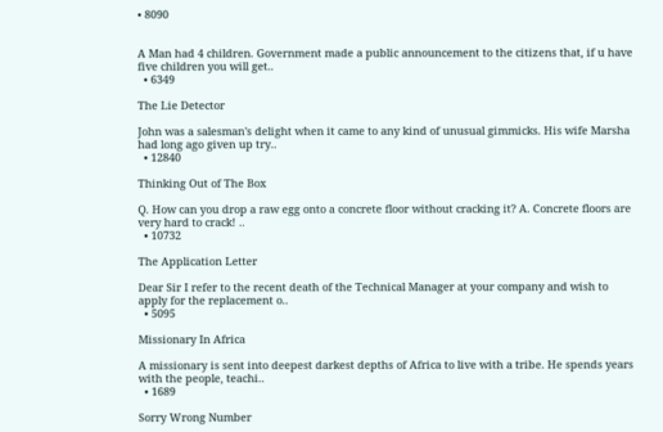• 8090


A Man had 4 children. Government made a public announcement to the citizens that, if u have five children you will get..
  • 6349

The Lie Detector

John was a salesman's delight when it came to any kind of unusual gimmicks. His wife Marsha had long ago given up try..
  • 12840

Thinking Out of The Box

Q. How can you drop a raw egg onto a concrete floor without cracking it? A. Concrete floors are very hard to crack! ..
  • 10732

The Application Letter

Dear Sir I refer to the recent death of the Technical Manager at your company and wish to apply for the replacement o..
  • 5095

Missionary In Africa

A missionary is sent into deepest darkest depths of Africa to live with a tribe. He spends years with the people, teachi..
  • 1689

Sorry Wrong Number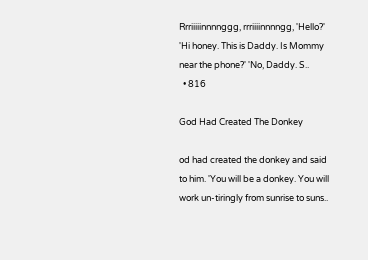Rrriiiiinnnnggg, rrriiiinnnngg, 'Hello?' 'Hi honey. This is Daddy. Is Mommy near the phone?' 'No, Daddy. S..
  • 816

God Had Created The Donkey

od had created the donkey and said to him. 'You will be a donkey. You will work un-tiringly from sunrise to suns..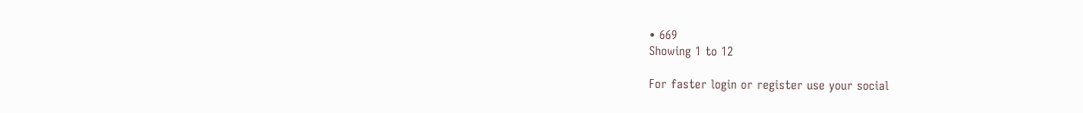• 669
Showing 1 to 12

For faster login or register use your social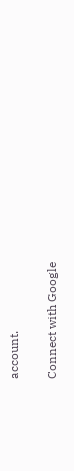account.

Connect with Google